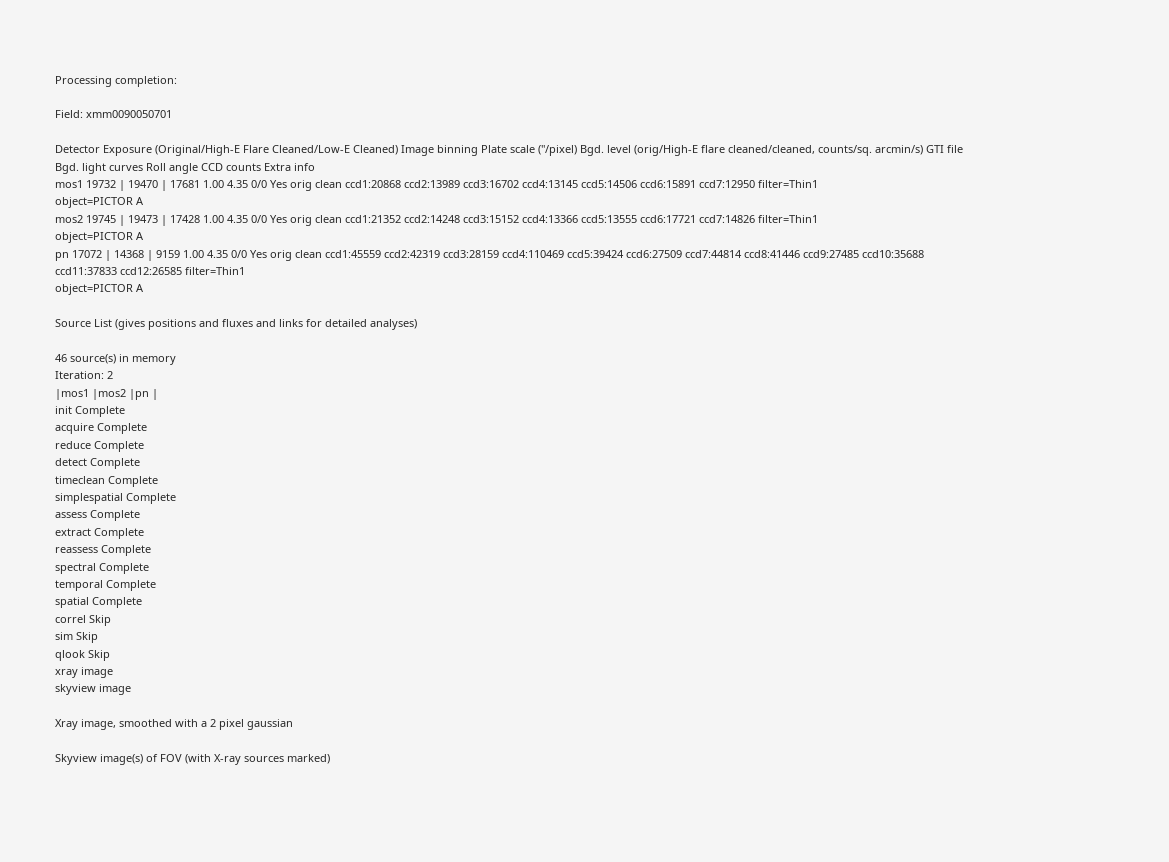Processing completion:

Field: xmm0090050701

Detector Exposure (Original/High-E Flare Cleaned/Low-E Cleaned) Image binning Plate scale ("/pixel) Bgd. level (orig/High-E flare cleaned/cleaned, counts/sq. arcmin/s) GTI file Bgd. light curves Roll angle CCD counts Extra info
mos1 19732 | 19470 | 17681 1.00 4.35 0/0 Yes orig clean ccd1:20868 ccd2:13989 ccd3:16702 ccd4:13145 ccd5:14506 ccd6:15891 ccd7:12950 filter=Thin1
object=PICTOR A
mos2 19745 | 19473 | 17428 1.00 4.35 0/0 Yes orig clean ccd1:21352 ccd2:14248 ccd3:15152 ccd4:13366 ccd5:13555 ccd6:17721 ccd7:14826 filter=Thin1
object=PICTOR A
pn 17072 | 14368 | 9159 1.00 4.35 0/0 Yes orig clean ccd1:45559 ccd2:42319 ccd3:28159 ccd4:110469 ccd5:39424 ccd6:27509 ccd7:44814 ccd8:41446 ccd9:27485 ccd10:35688 ccd11:37833 ccd12:26585 filter=Thin1
object=PICTOR A

Source List (gives positions and fluxes and links for detailed analyses)

46 source(s) in memory
Iteration: 2
|mos1 |mos2 |pn |
init Complete
acquire Complete
reduce Complete
detect Complete
timeclean Complete
simplespatial Complete
assess Complete
extract Complete
reassess Complete
spectral Complete
temporal Complete
spatial Complete
correl Skip
sim Skip
qlook Skip
xray image
skyview image

Xray image, smoothed with a 2 pixel gaussian

Skyview image(s) of FOV (with X-ray sources marked)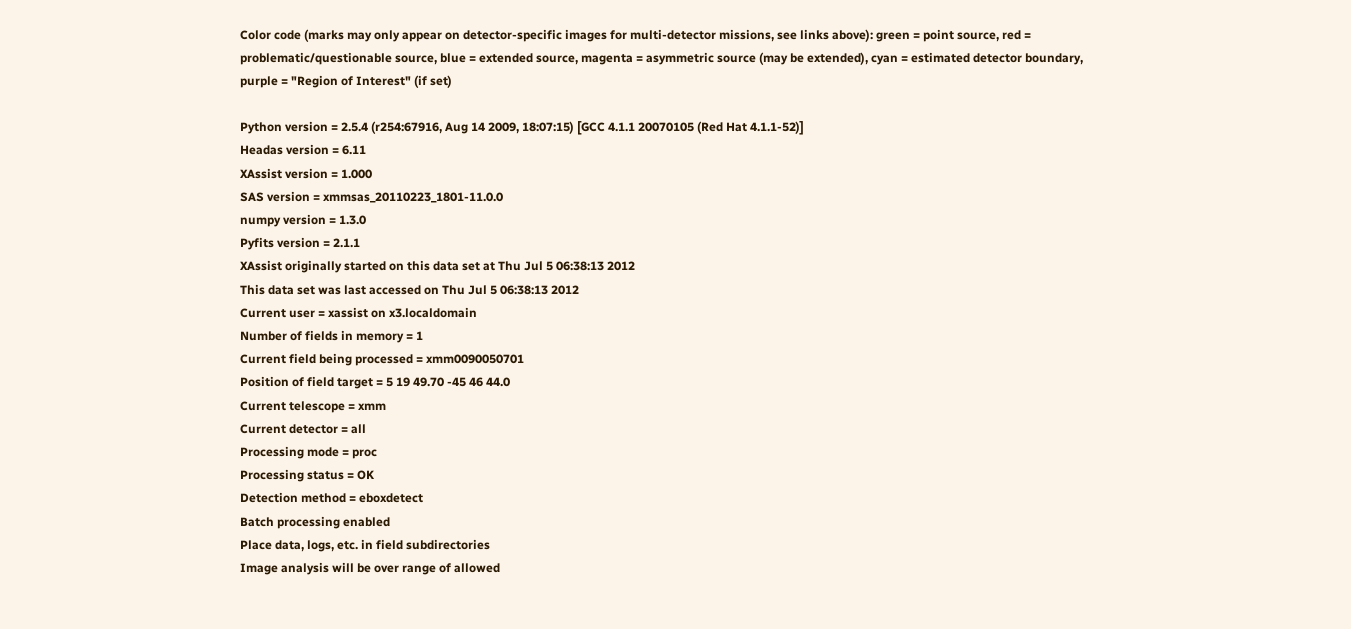Color code (marks may only appear on detector-specific images for multi-detector missions, see links above): green = point source, red = problematic/questionable source, blue = extended source, magenta = asymmetric source (may be extended), cyan = estimated detector boundary, purple = "Region of Interest" (if set)

Python version = 2.5.4 (r254:67916, Aug 14 2009, 18:07:15) [GCC 4.1.1 20070105 (Red Hat 4.1.1-52)]
Headas version = 6.11
XAssist version = 1.000
SAS version = xmmsas_20110223_1801-11.0.0
numpy version = 1.3.0
Pyfits version = 2.1.1
XAssist originally started on this data set at Thu Jul 5 06:38:13 2012
This data set was last accessed on Thu Jul 5 06:38:13 2012
Current user = xassist on x3.localdomain
Number of fields in memory = 1
Current field being processed = xmm0090050701
Position of field target = 5 19 49.70 -45 46 44.0
Current telescope = xmm
Current detector = all
Processing mode = proc
Processing status = OK
Detection method = eboxdetect
Batch processing enabled
Place data, logs, etc. in field subdirectories
Image analysis will be over range of allowed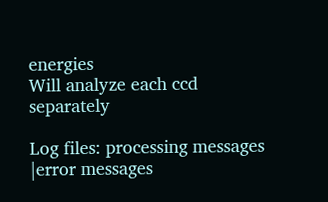energies
Will analyze each ccd separately

Log files: processing messages |error messages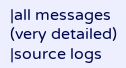|all messages (very detailed) |source logs